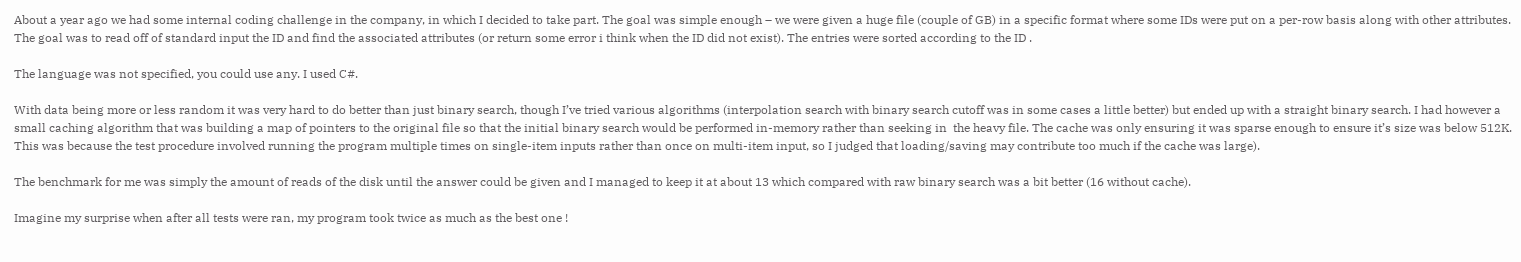About a year ago we had some internal coding challenge in the company, in which I decided to take part. The goal was simple enough – we were given a huge file (couple of GB) in a specific format where some IDs were put on a per-row basis along with other attributes. The goal was to read off of standard input the ID and find the associated attributes (or return some error i think when the ID did not exist). The entries were sorted according to the ID .

The language was not specified, you could use any. I used C#.

With data being more or less random it was very hard to do better than just binary search, though I’ve tried various algorithms (interpolation search with binary search cutoff was in some cases a little better) but ended up with a straight binary search. I had however a small caching algorithm that was building a map of pointers to the original file so that the initial binary search would be performed in-memory rather than seeking in  the heavy file. The cache was only ensuring it was sparse enough to ensure it’s size was below 512K. This was because the test procedure involved running the program multiple times on single-item inputs rather than once on multi-item input, so I judged that loading/saving may contribute too much if the cache was large).

The benchmark for me was simply the amount of reads of the disk until the answer could be given and I managed to keep it at about 13 which compared with raw binary search was a bit better (16 without cache).

Imagine my surprise when after all tests were ran, my program took twice as much as the best one !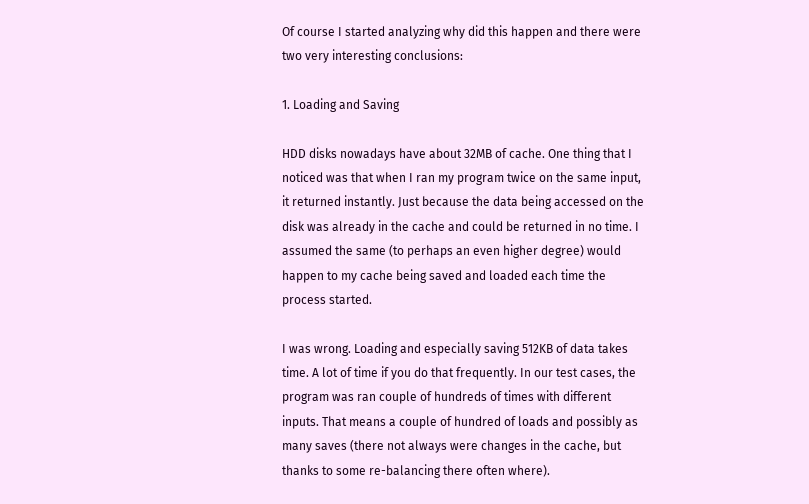Of course I started analyzing why did this happen and there were two very interesting conclusions:

1. Loading and Saving

HDD disks nowadays have about 32MB of cache. One thing that I noticed was that when I ran my program twice on the same input, it returned instantly. Just because the data being accessed on the disk was already in the cache and could be returned in no time. I assumed the same (to perhaps an even higher degree) would happen to my cache being saved and loaded each time the process started.

I was wrong. Loading and especially saving 512KB of data takes time. A lot of time if you do that frequently. In our test cases, the program was ran couple of hundreds of times with different inputs. That means a couple of hundred of loads and possibly as many saves (there not always were changes in the cache, but thanks to some re-balancing there often where).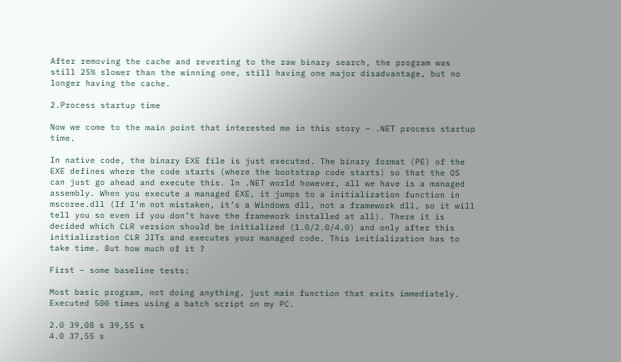After removing the cache and reverting to the raw binary search, the program was still 25% slower than the winning one, still having one major disadvantage, but no longer having the cache.

2.Process startup time

Now we come to the main point that interested me in this story – .NET process startup time.

In native code, the binary EXE file is just executed. The binary format (PE) of the EXE defines where the code starts (where the bootstrap code starts) so that the OS can just go ahead and execute this. In .NET world however, all we have is a managed assembly. When you execute a managed EXE, it jumps to a initialization function in mscoree.dll (If I’m not mistaken, it’s a Windows dll, not a framework dll, so it will tell you so even if you don’t have the framework installed at all). There it is decided which CLR version should be initialized (1.0/2.0/4.0) and only after this initialization CLR JITs and executes your managed code. This initialization has to take time. But how much of it ?

First – some baseline tests:

Most basic program, not doing anything, just main function that exits immediately. Executed 500 times using a batch script on my PC.

2.0 39,08 s 39,55 s
4.0 37,55 s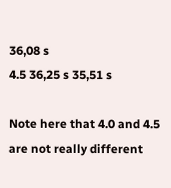36,08 s
4.5 36,25 s 35,51 s

Note here that 4.0 and 4.5 are not really different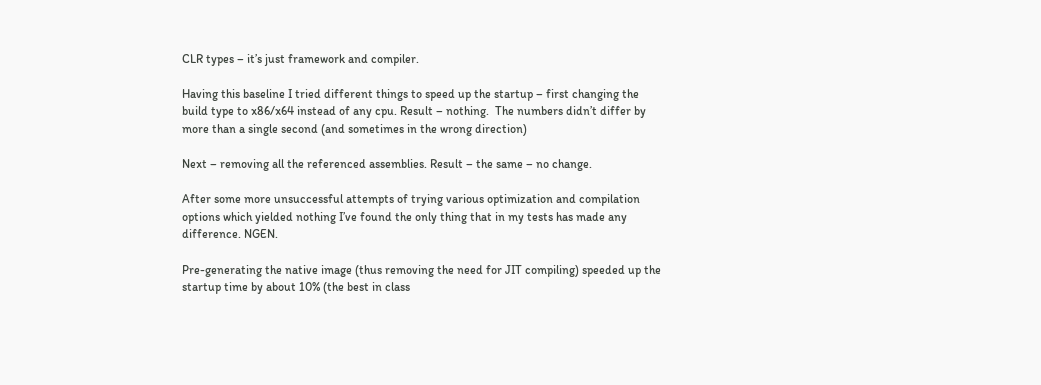CLR types – it’s just framework and compiler.

Having this baseline I tried different things to speed up the startup – first changing the build type to x86/x64 instead of any cpu. Result – nothing.  The numbers didn’t differ by more than a single second (and sometimes in the wrong direction)

Next – removing all the referenced assemblies. Result – the same – no change.

After some more unsuccessful attempts of trying various optimization and compilation options which yielded nothing I’ve found the only thing that in my tests has made any difference. NGEN.

Pre-generating the native image (thus removing the need for JIT compiling) speeded up the startup time by about 10% (the best in class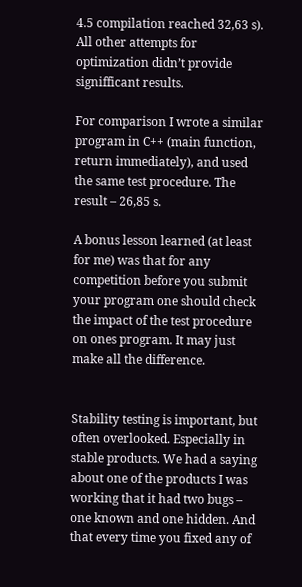4.5 compilation reached 32,63 s). All other attempts for optimization didn’t provide signifficant results.

For comparison I wrote a similar program in C++ (main function, return immediately), and used the same test procedure. The result – 26,85 s.

A bonus lesson learned (at least for me) was that for any competition before you submit your program one should check the impact of the test procedure on ones program. It may just make all the difference.


Stability testing is important, but often overlooked. Especially in stable products. We had a saying about one of the products I was working that it had two bugs – one known and one hidden. And that every time you fixed any of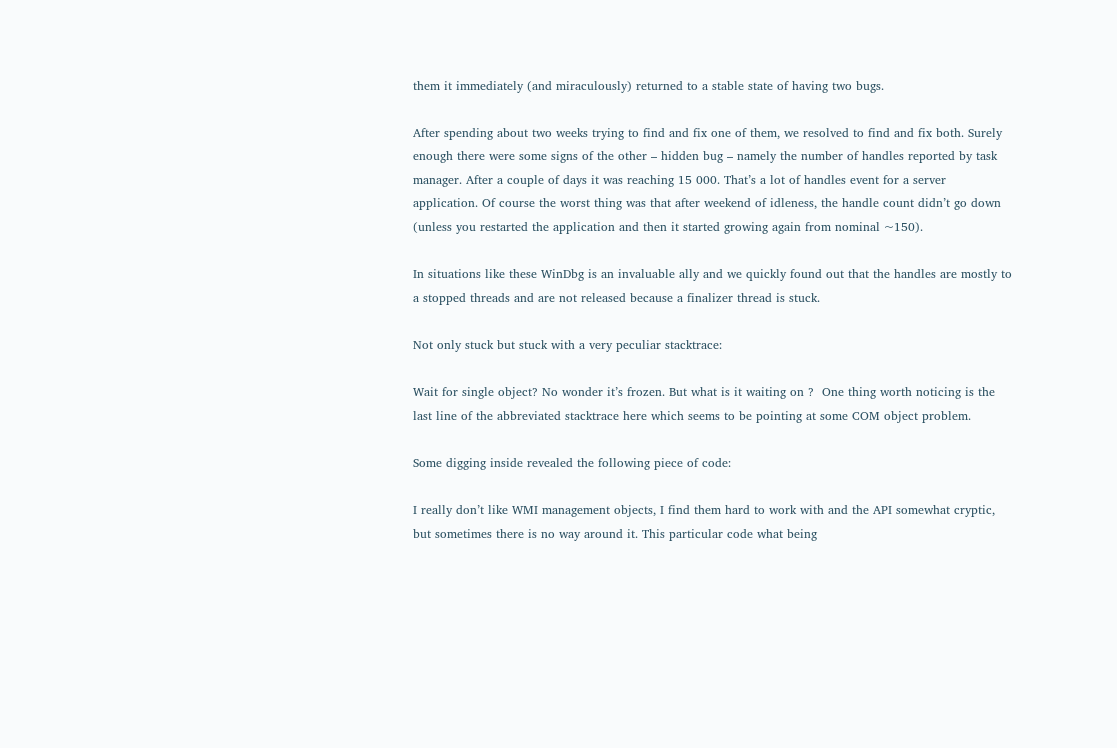them it immediately (and miraculously) returned to a stable state of having two bugs.

After spending about two weeks trying to find and fix one of them, we resolved to find and fix both. Surely enough there were some signs of the other – hidden bug – namely the number of handles reported by task manager. After a couple of days it was reaching 15 000. That’s a lot of handles event for a server application. Of course the worst thing was that after weekend of idleness, the handle count didn’t go down (unless you restarted the application and then it started growing again from nominal ~150).

In situations like these WinDbg is an invaluable ally and we quickly found out that the handles are mostly to a stopped threads and are not released because a finalizer thread is stuck.

Not only stuck but stuck with a very peculiar stacktrace:

Wait for single object? No wonder it’s frozen. But what is it waiting on ?  One thing worth noticing is the last line of the abbreviated stacktrace here which seems to be pointing at some COM object problem.

Some digging inside revealed the following piece of code:

I really don’t like WMI management objects, I find them hard to work with and the API somewhat cryptic, but sometimes there is no way around it. This particular code what being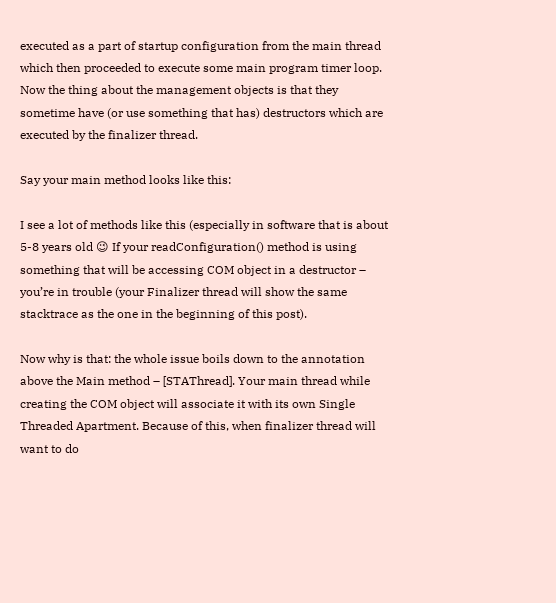executed as a part of startup configuration from the main thread which then proceeded to execute some main program timer loop. Now the thing about the management objects is that they sometime have (or use something that has) destructors which are executed by the finalizer thread.

Say your main method looks like this:

I see a lot of methods like this (especially in software that is about 5-8 years old 😉 If your readConfiguration() method is using something that will be accessing COM object in a destructor – you’re in trouble (your Finalizer thread will show the same stacktrace as the one in the beginning of this post).

Now why is that: the whole issue boils down to the annotation above the Main method – [STAThread]. Your main thread while creating the COM object will associate it with its own Single Threaded Apartment. Because of this, when finalizer thread will want to do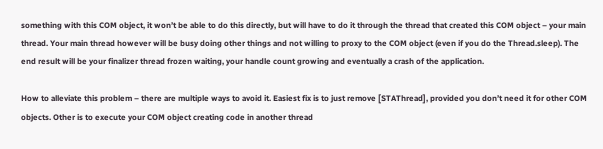something with this COM object, it won’t be able to do this directly, but will have to do it through the thread that created this COM object – your main thread. Your main thread however will be busy doing other things and not willing to proxy to the COM object (even if you do the Thread.sleep). The end result will be your finalizer thread frozen waiting, your handle count growing and eventually a crash of the application.

How to alleviate this problem – there are multiple ways to avoid it. Easiest fix is to just remove [STAThread], provided you don’t need it for other COM objects. Other is to execute your COM object creating code in another thread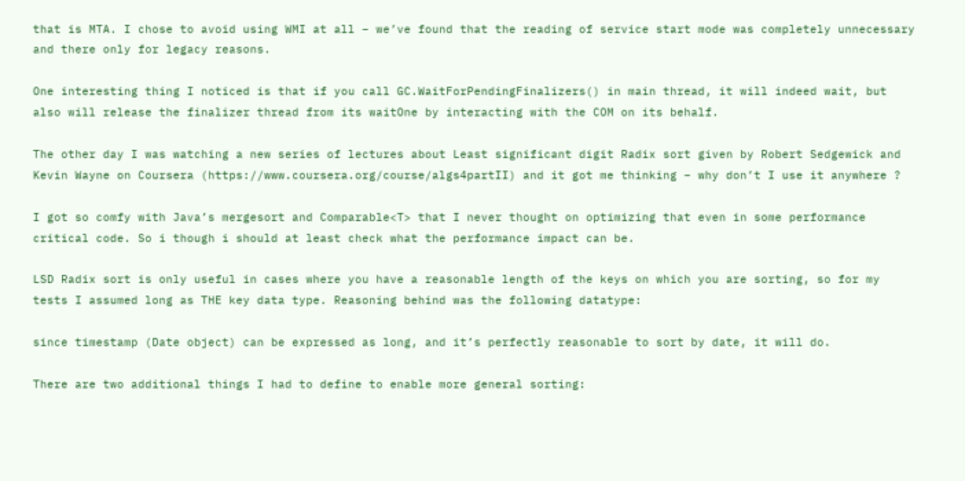that is MTA. I chose to avoid using WMI at all – we’ve found that the reading of service start mode was completely unnecessary and there only for legacy reasons.

One interesting thing I noticed is that if you call GC.WaitForPendingFinalizers() in main thread, it will indeed wait, but also will release the finalizer thread from its waitOne by interacting with the COM on its behalf.

The other day I was watching a new series of lectures about Least significant digit Radix sort given by Robert Sedgewick and Kevin Wayne on Coursera (https://www.coursera.org/course/algs4partII) and it got me thinking – why don’t I use it anywhere ?

I got so comfy with Java’s mergesort and Comparable<T> that I never thought on optimizing that even in some performance critical code. So i though i should at least check what the performance impact can be.

LSD Radix sort is only useful in cases where you have a reasonable length of the keys on which you are sorting, so for my tests I assumed long as THE key data type. Reasoning behind was the following datatype:

since timestamp (Date object) can be expressed as long, and it’s perfectly reasonable to sort by date, it will do.

There are two additional things I had to define to enable more general sorting: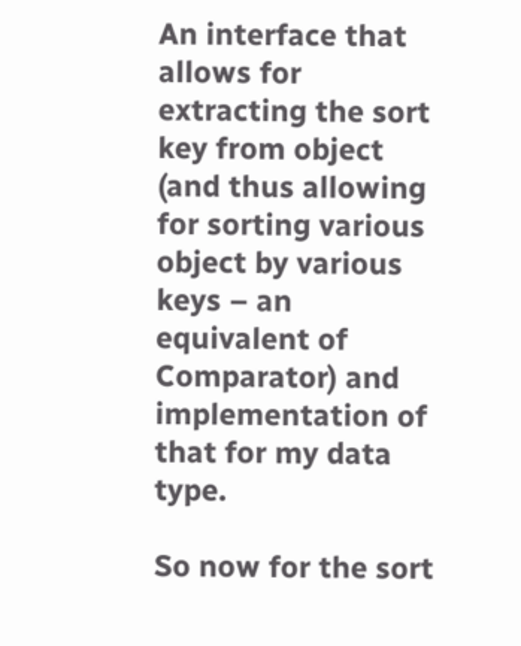An interface that allows for extracting the sort key from object (and thus allowing for sorting various object by various keys – an equivalent of Comparator) and implementation of that for my data type.

So now for the sort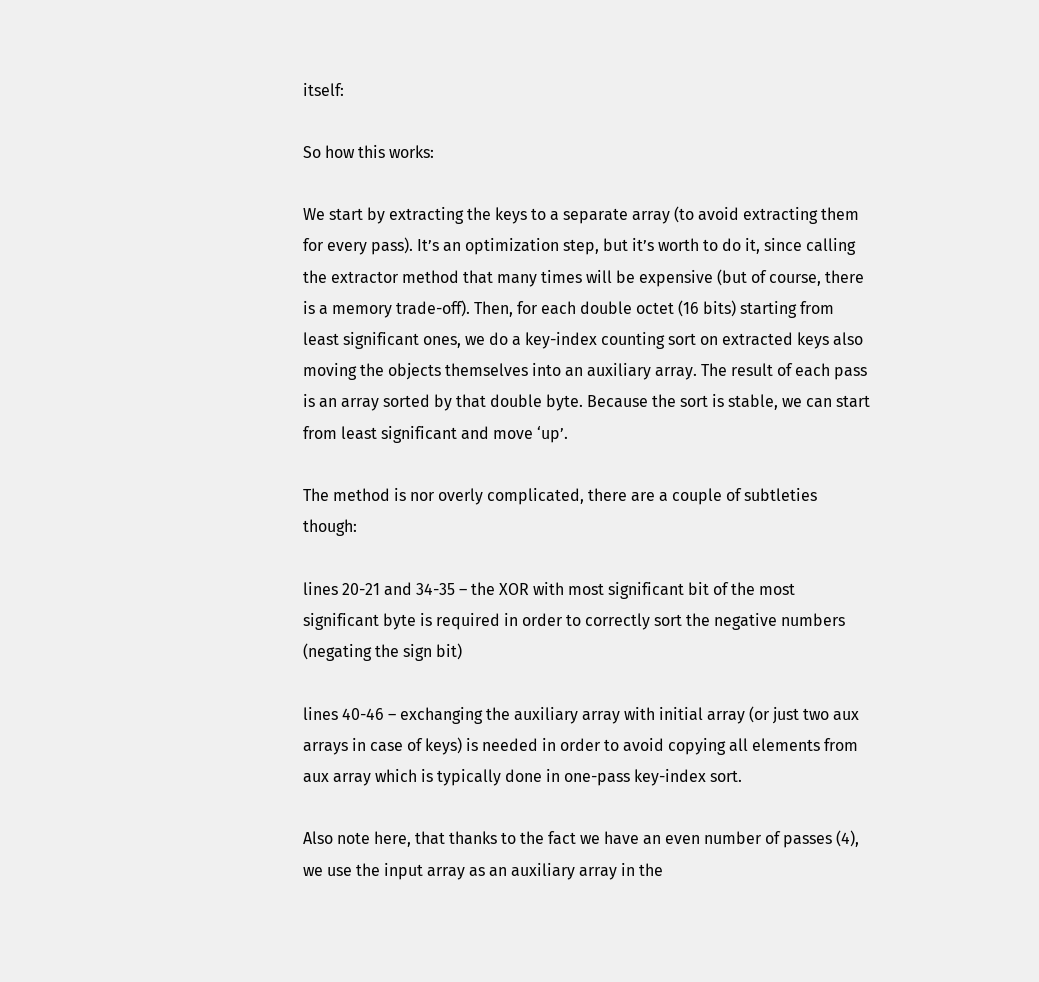itself:

So how this works:

We start by extracting the keys to a separate array (to avoid extracting them for every pass). It’s an optimization step, but it’s worth to do it, since calling the extractor method that many times will be expensive (but of course, there is a memory trade-off). Then, for each double octet (16 bits) starting from least significant ones, we do a key-index counting sort on extracted keys also moving the objects themselves into an auxiliary array. The result of each pass is an array sorted by that double byte. Because the sort is stable, we can start from least significant and move ‘up’.

The method is nor overly complicated, there are a couple of subtleties though:

lines 20-21 and 34-35 – the XOR with most significant bit of the most significant byte is required in order to correctly sort the negative numbers (negating the sign bit)

lines 40-46 – exchanging the auxiliary array with initial array (or just two aux arrays in case of keys) is needed in order to avoid copying all elements from aux array which is typically done in one-pass key-index sort.

Also note here, that thanks to the fact we have an even number of passes (4), we use the input array as an auxiliary array in the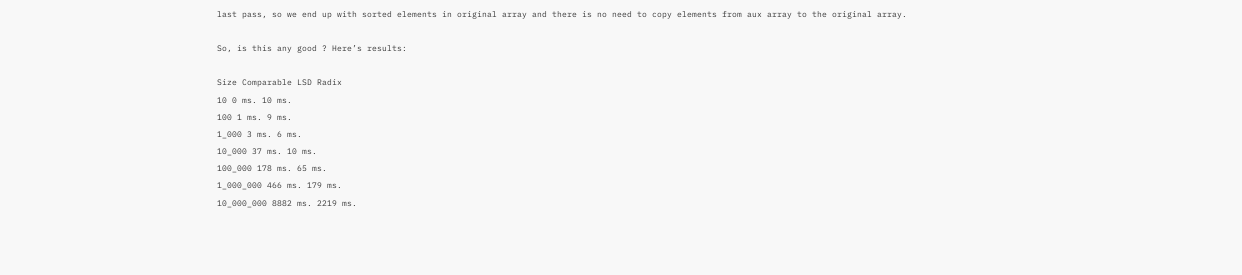last pass, so we end up with sorted elements in original array and there is no need to copy elements from aux array to the original array.

So, is this any good ? Here’s results:

Size Comparable LSD Radix
10 0 ms. 10 ms.
100 1 ms. 9 ms.
1_000 3 ms. 6 ms.
10_000 37 ms. 10 ms.
100_000 178 ms. 65 ms.
1_000_000 466 ms. 179 ms.
10_000_000 8882 ms. 2219 ms.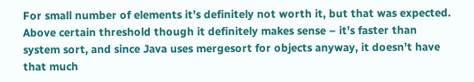For small number of elements it’s definitely not worth it, but that was expected. Above certain threshold though it definitely makes sense – it’s faster than system sort, and since Java uses mergesort for objects anyway, it doesn’t have that much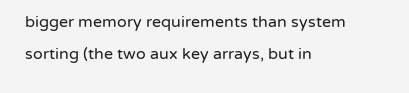bigger memory requirements than system sorting (the two aux key arrays, but in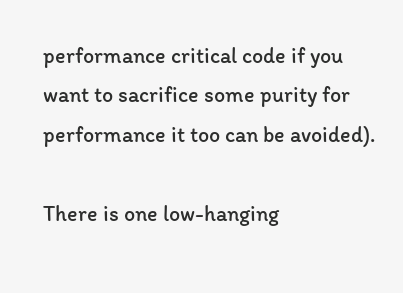performance critical code if you want to sacrifice some purity for performance it too can be avoided).

There is one low-hanging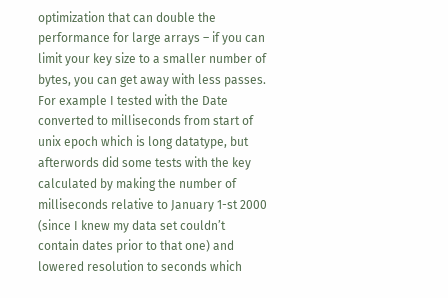optimization that can double the performance for large arrays – if you can limit your key size to a smaller number of bytes, you can get away with less passes. For example I tested with the Date converted to milliseconds from start of unix epoch which is long datatype, but afterwords did some tests with the key calculated by making the number of milliseconds relative to January 1-st 2000 (since I knew my data set couldn’t contain dates prior to that one) and lowered resolution to seconds which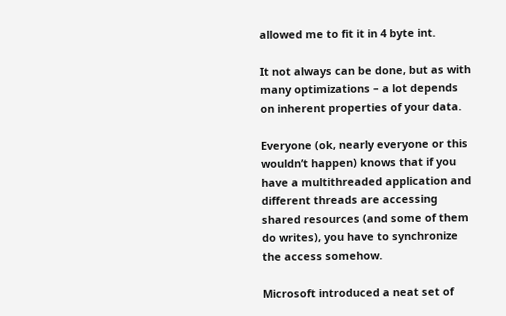allowed me to fit it in 4 byte int.

It not always can be done, but as with many optimizations – a lot depends on inherent properties of your data.

Everyone (ok, nearly everyone or this wouldn’t happen) knows that if you have a multithreaded application and different threads are accessing shared resources (and some of them do writes), you have to synchronize the access somehow.

Microsoft introduced a neat set of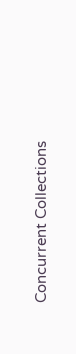Concurrent Collections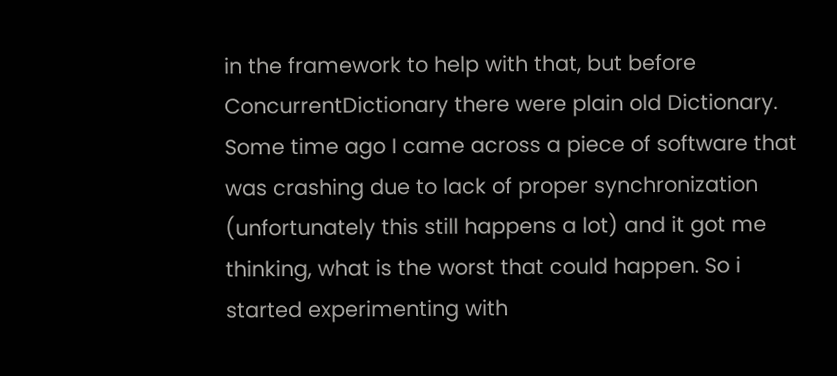in the framework to help with that, but before ConcurrentDictionary there were plain old Dictionary. Some time ago I came across a piece of software that was crashing due to lack of proper synchronization (unfortunately this still happens a lot) and it got me thinking, what is the worst that could happen. So i started experimenting with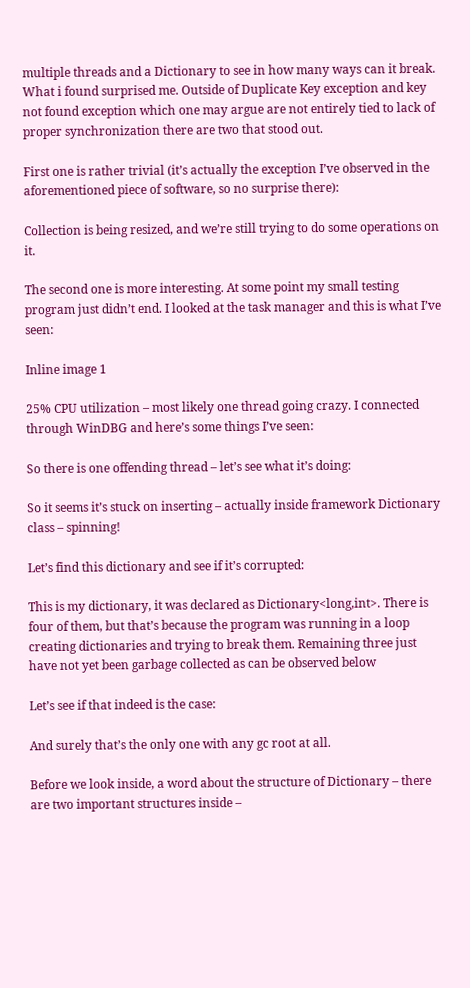multiple threads and a Dictionary to see in how many ways can it break. What i found surprised me. Outside of Duplicate Key exception and key not found exception which one may argue are not entirely tied to lack of proper synchronization there are two that stood out.

First one is rather trivial (it’s actually the exception I’ve observed in the aforementioned piece of software, so no surprise there):

Collection is being resized, and we’re still trying to do some operations on it.

The second one is more interesting. At some point my small testing program just didn’t end. I looked at the task manager and this is what I’ve seen:

Inline image 1

25% CPU utilization – most likely one thread going crazy. I connected through WinDBG and here’s some things I’ve seen:

So there is one offending thread – let’s see what it’s doing:

So it seems it’s stuck on inserting – actually inside framework Dictionary class – spinning!

Let’s find this dictionary and see if it’s corrupted:

This is my dictionary, it was declared as Dictionary<long,int>. There is four of them, but that’s because the program was running in a loop creating dictionaries and trying to break them. Remaining three just have not yet been garbage collected as can be observed below

Let’s see if that indeed is the case:

And surely that’s the only one with any gc root at all.

Before we look inside, a word about the structure of Dictionary – there are two important structures inside –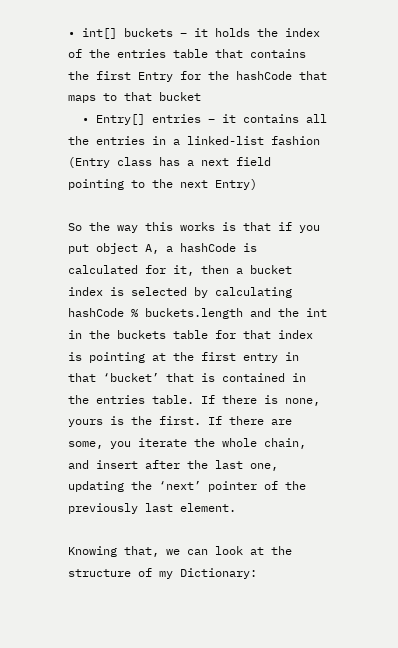• int[] buckets – it holds the index of the entries table that contains the first Entry for the hashCode that maps to that bucket
  • Entry[] entries – it contains all the entries in a linked-list fashion (Entry class has a next field pointing to the next Entry)

So the way this works is that if you put object A, a hashCode is calculated for it, then a bucket index is selected by calculating hashCode % buckets.length and the int in the buckets table for that index is pointing at the first entry in that ‘bucket’ that is contained in the entries table. If there is none, yours is the first. If there are some, you iterate the whole chain, and insert after the last one, updating the ‘next’ pointer of the previously last element.

Knowing that, we can look at the structure of my Dictionary: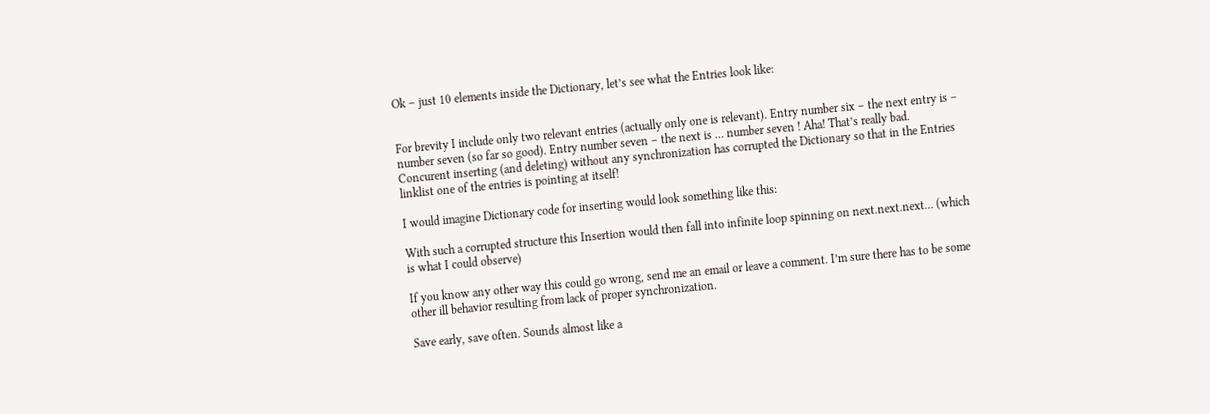Ok – just 10 elements inside the Dictionary, let’s see what the Entries look like:


For brevity I include only two relevant entries (actually only one is relevant). Entry number six – the next entry is – number seven (so far so good). Entry number seven – the next is … number seven ! Aha! That’s really bad. Concurent inserting (and deleting) without any synchronization has corrupted the Dictionary so that in the Entries linklist one of the entries is pointing at itself!

I would imagine Dictionary code for inserting would look something like this:

With such a corrupted structure this Insertion would then fall into infinite loop spinning on next.next.next… (which is what I could observe)

If you know any other way this could go wrong, send me an email or leave a comment. I’m sure there has to be some other ill behavior resulting from lack of proper synchronization.

Save early, save often. Sounds almost like a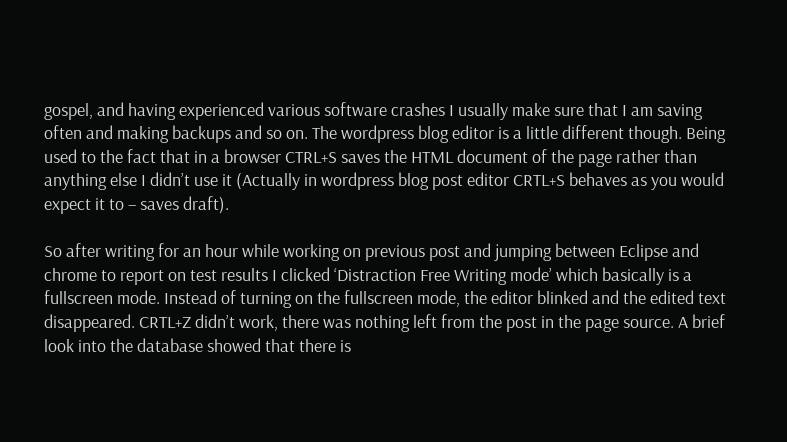gospel, and having experienced various software crashes I usually make sure that I am saving often and making backups and so on. The wordpress blog editor is a little different though. Being used to the fact that in a browser CTRL+S saves the HTML document of the page rather than anything else I didn’t use it (Actually in wordpress blog post editor CRTL+S behaves as you would expect it to – saves draft).

So after writing for an hour while working on previous post and jumping between Eclipse and chrome to report on test results I clicked ‘Distraction Free Writing mode’ which basically is a fullscreen mode. Instead of turning on the fullscreen mode, the editor blinked and the edited text disappeared. CRTL+Z didn’t work, there was nothing left from the post in the page source. A brief look into the database showed that there is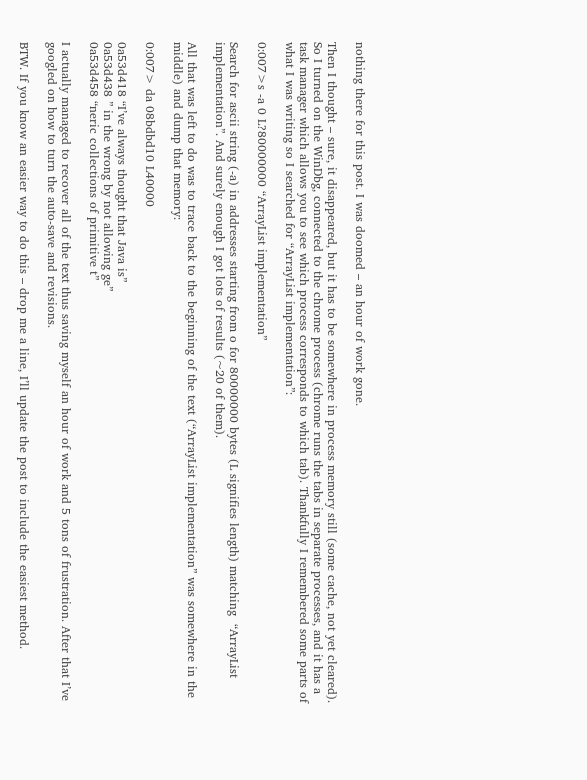nothing there for this post. I was doomed – an hour of work gone.

Then I thought – sure, it disappeared, but it has to be somewhere in process memory still (some cache, not yet cleared). So I turned on the WinDbg, connected to the chrome process (chrome runs the tabs in separate processes, and it has a task manager which allows you to see which process corresponds to which tab). Thankfully I remembered some parts of what I was writing so I searched for “ArrayList implementation”:

0:007>s -a 0 L?80000000 “ArrayList implementation”

Search for ascii string (-a) in addresses starting from o for 80000000 bytes (L signifies length) matching  “ArrayList implementation”. And surely enough I got lots of results (~20 of them).

All that was left to do was to trace back to the beginning of the text (“ArrayList implementation” was somewhere in the middle) and dump that memory:

0:007> da 08bdbd10 L40000

0a53d418 “I’ve always thought that Java is”
0a53d438 ” in the wrong by not allowing ge”
0a53d458 “neric collections of primitive t”

I actually managed to recover all of the text thus saving myself an hour of work and 5 tons of frustration. After that I’ve googled on how to turn the auto-save and revisions.

BTW. If you know an easier way to do this – drop me a line, I’ll update the post to include the easiest method.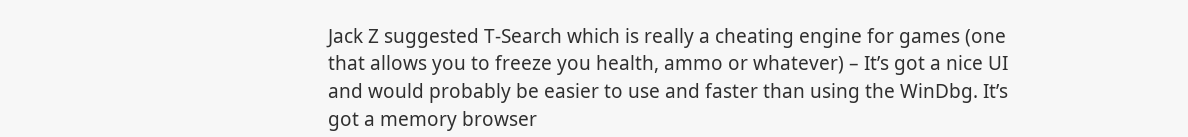Jack Z suggested T-Search which is really a cheating engine for games (one that allows you to freeze you health, ammo or whatever) – It’s got a nice UI and would probably be easier to use and faster than using the WinDbg. It’s got a memory browser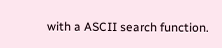with a ASCII search function.